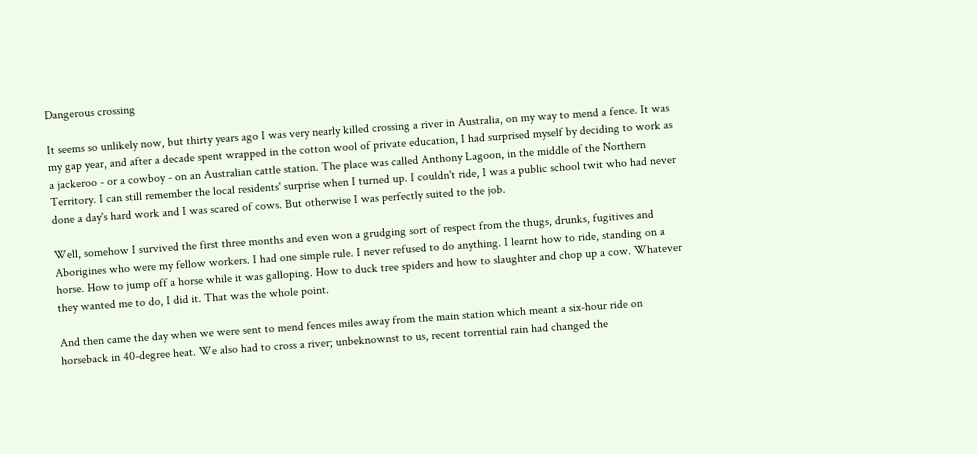Dangerous crossing

It seems so unlikely now, but thirty years ago I was very nearly killed crossing a river in Australia, on my way to mend a fence. It was my gap year, and after a decade spent wrapped in the cotton wool of private education, I had surprised myself by deciding to work as a jackeroo - or a cowboy - on an Australian cattle station. The place was called Anthony Lagoon, in the middle of the Northern Territory. I can still remember the local residents' surprise when I turned up. I couldn't ride, I was a public school twit who had never done a day's hard work and I was scared of cows. But otherwise I was perfectly suited to the job.

Well, somehow I survived the first three months and even won a grudging sort of respect from the thugs, drunks, fugitives and Aborigines who were my fellow workers. I had one simple rule. I never refused to do anything. I learnt how to ride, standing on a horse. How to jump off a horse while it was galloping. How to duck tree spiders and how to slaughter and chop up a cow. Whatever they wanted me to do, I did it. That was the whole point.

And then came the day when we were sent to mend fences miles away from the main station which meant a six-hour ride on horseback in 40-degree heat. We also had to cross a river; unbeknownst to us, recent torrential rain had changed the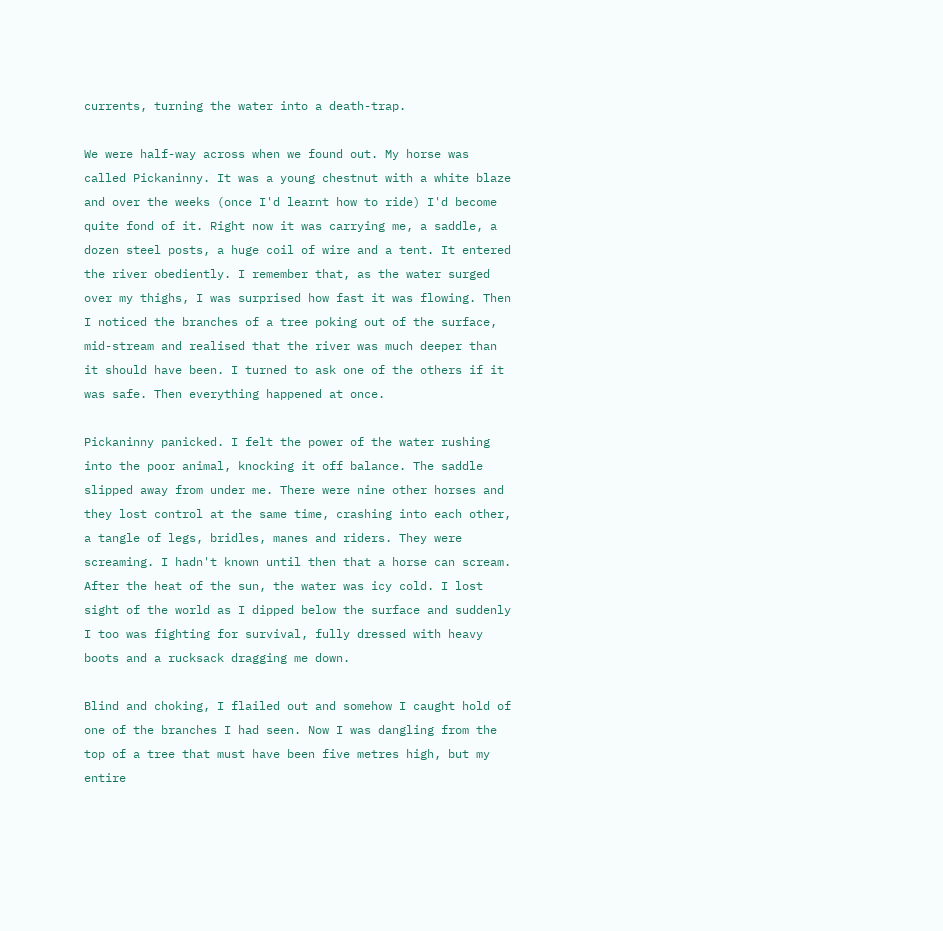currents, turning the water into a death-trap.

We were half-way across when we found out. My horse was called Pickaninny. It was a young chestnut with a white blaze and over the weeks (once I'd learnt how to ride) I'd become quite fond of it. Right now it was carrying me, a saddle, a dozen steel posts, a huge coil of wire and a tent. It entered the river obediently. I remember that, as the water surged over my thighs, I was surprised how fast it was flowing. Then I noticed the branches of a tree poking out of the surface, mid-stream and realised that the river was much deeper than it should have been. I turned to ask one of the others if it was safe. Then everything happened at once.

Pickaninny panicked. I felt the power of the water rushing into the poor animal, knocking it off balance. The saddle slipped away from under me. There were nine other horses and they lost control at the same time, crashing into each other, a tangle of legs, bridles, manes and riders. They were screaming. I hadn't known until then that a horse can scream. After the heat of the sun, the water was icy cold. I lost sight of the world as I dipped below the surface and suddenly I too was fighting for survival, fully dressed with heavy boots and a rucksack dragging me down.

Blind and choking, I flailed out and somehow I caught hold of one of the branches I had seen. Now I was dangling from the top of a tree that must have been five metres high, but my entire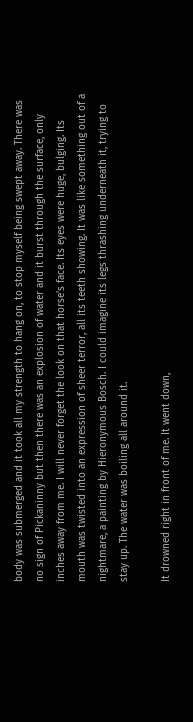body was submerged and it took all my strength to hang on, to stop myself being swept away. There was no sign of Pickaninny but then there was an explosion of water and it burst through the surface, only inches away from me. I will never forget the look on that horse's face. Its eyes were huge, bulging. Its mouth was twisted into an expression of sheer terror, all its teeth showing. It was like something out of a nightmare, a painting by Hieronymous Bosch. I could imagine its legs thrashing underneath it, trying to stay up. The water was boiling all around it.

It drowned right in front of me. It went down,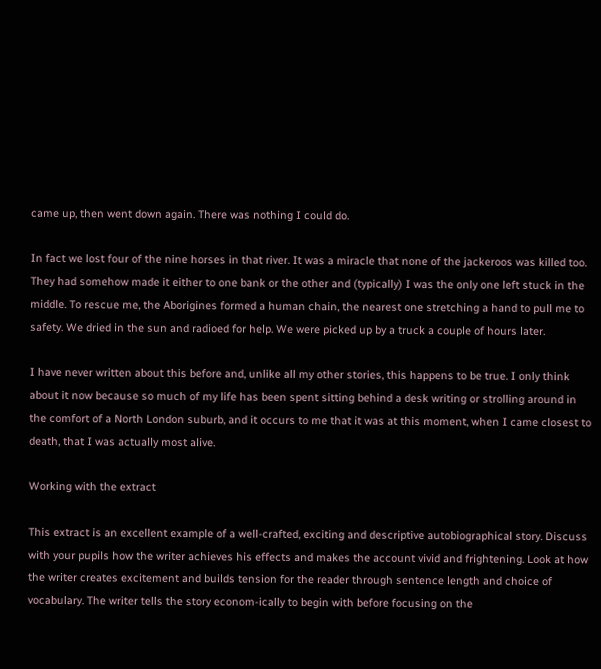came up, then went down again. There was nothing I could do.

In fact we lost four of the nine horses in that river. It was a miracle that none of the jackeroos was killed too. They had somehow made it either to one bank or the other and (typically) I was the only one left stuck in the middle. To rescue me, the Aborigines formed a human chain, the nearest one stretching a hand to pull me to safety. We dried in the sun and radioed for help. We were picked up by a truck a couple of hours later.

I have never written about this before and, unlike all my other stories, this happens to be true. I only think about it now because so much of my life has been spent sitting behind a desk writing or strolling around in the comfort of a North London suburb, and it occurs to me that it was at this moment, when I came closest to death, that I was actually most alive.

Working with the extract

This extract is an excellent example of a well-crafted, exciting and descriptive autobiographical story. Discuss with your pupils how the writer achieves his effects and makes the account vivid and frightening. Look at how the writer creates excitement and builds tension for the reader through sentence length and choice of vocabulary. The writer tells the story econom-ically to begin with before focusing on the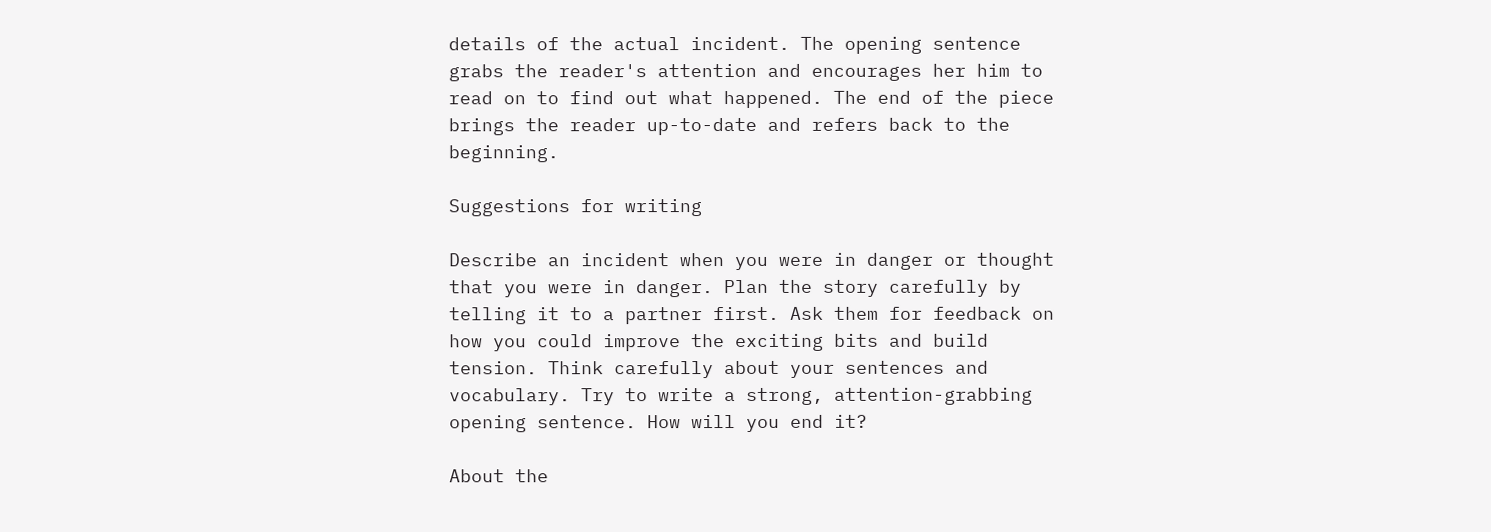details of the actual incident. The opening sentence grabs the reader's attention and encourages her him to read on to find out what happened. The end of the piece brings the reader up-to-date and refers back to the beginning.

Suggestions for writing

Describe an incident when you were in danger or thought that you were in danger. Plan the story carefully by telling it to a partner first. Ask them for feedback on how you could improve the exciting bits and build tension. Think carefully about your sentences and vocabulary. Try to write a strong, attention-grabbing opening sentence. How will you end it?

About the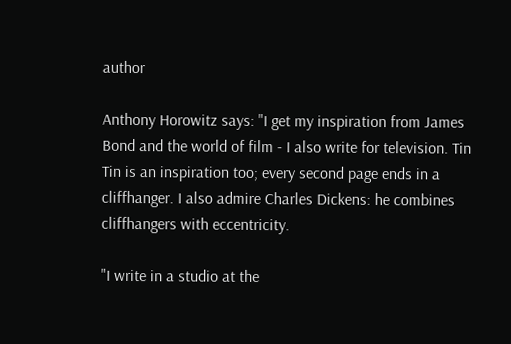author

Anthony Horowitz says: "I get my inspiration from James Bond and the world of film - I also write for television. Tin Tin is an inspiration too; every second page ends in a cliffhanger. I also admire Charles Dickens: he combines cliffhangers with eccentricity.

"I write in a studio at the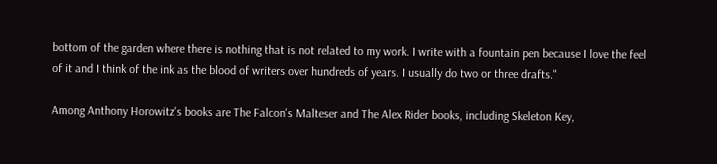bottom of the garden where there is nothing that is not related to my work. I write with a fountain pen because I love the feel of it and I think of the ink as the blood of writers over hundreds of years. I usually do two or three drafts."

Among Anthony Horowitz's books are The Falcon's Malteser and The Alex Rider books, including Skeleton Key,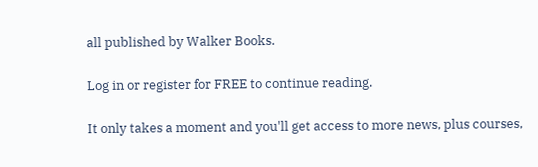all published by Walker Books.

Log in or register for FREE to continue reading.

It only takes a moment and you'll get access to more news, plus courses,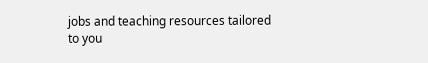jobs and teaching resources tailored to you